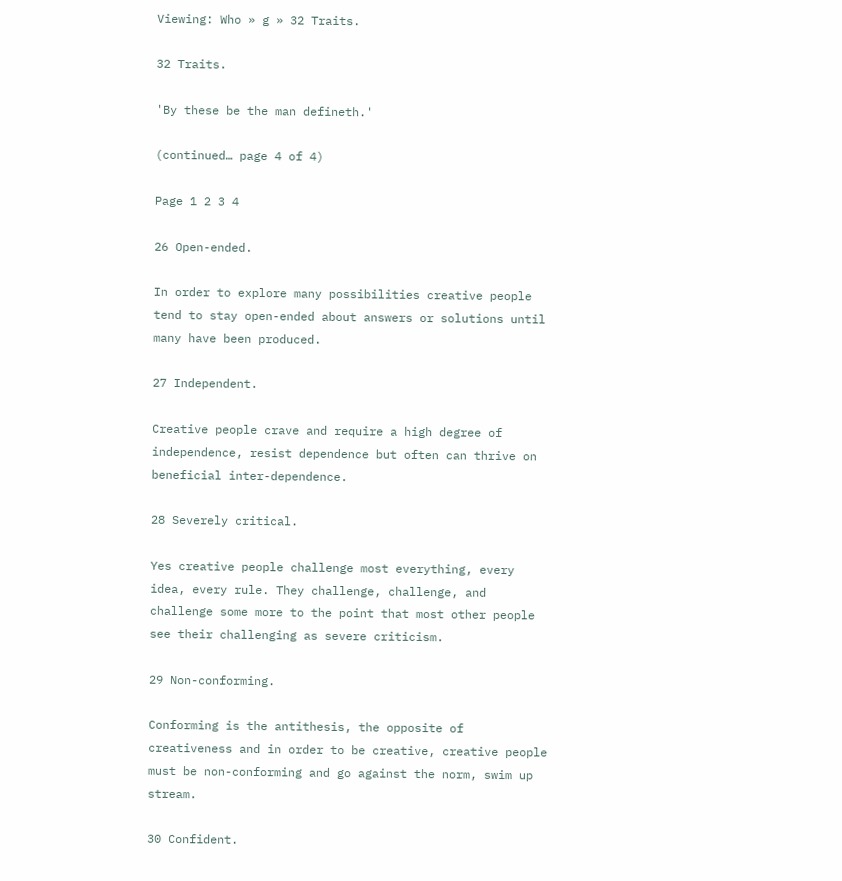Viewing: Who » g » 32 Traits.

32 Traits.

'By these be the man defineth.'

(continued… page 4 of 4)

Page 1 2 3 4

26 Open-ended.

In order to explore many possibilities creative people tend to stay open-ended about answers or solutions until many have been produced.

27 Independent.

Creative people crave and require a high degree of independence, resist dependence but often can thrive on beneficial inter-dependence.

28 Severely critical.

Yes creative people challenge most everything, every idea, every rule. They challenge, challenge, and challenge some more to the point that most other people see their challenging as severe criticism.

29 Non-conforming.

Conforming is the antithesis, the opposite of creativeness and in order to be creative, creative people must be non-conforming and go against the norm, swim up stream.

30 Confident.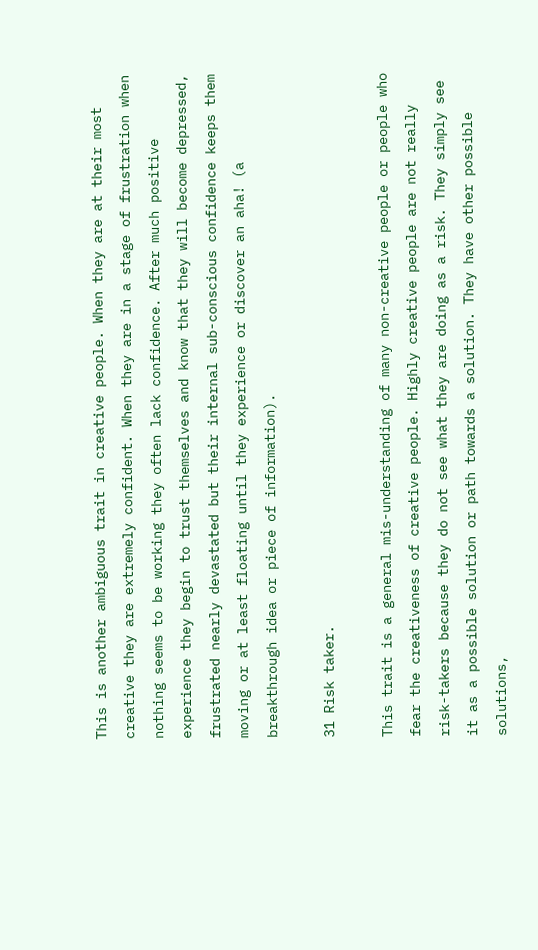This is another ambiguous trait in creative people. When they are at their most creative they are extremely confident. When they are in a stage of frustration when nothing seems to be working they often lack confidence. After much positive experience they begin to trust themselves and know that they will become depressed, frustrated nearly devastated but their internal sub-conscious confidence keeps them moving or at least floating until they experience or discover an aha! (a breakthrough idea or piece of information).

31 Risk taker.

This trait is a general mis-understanding of many non-creative people or people who fear the creativeness of creative people. Highly creative people are not really risk-takers because they do not see what they are doing as a risk. They simply see it as a possible solution or path towards a solution. They have other possible solutions,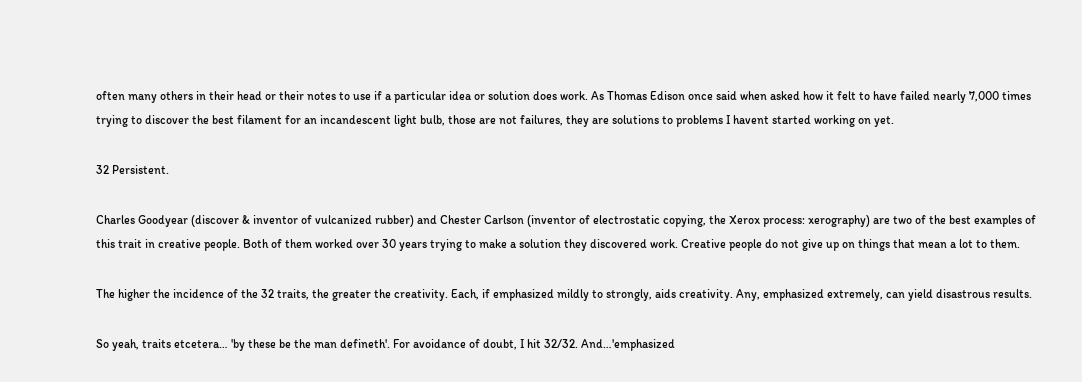often many others in their head or their notes to use if a particular idea or solution does work. As Thomas Edison once said when asked how it felt to have failed nearly 7,000 times trying to discover the best filament for an incandescent light bulb, those are not failures, they are solutions to problems I havent started working on yet.

32 Persistent.

Charles Goodyear (discover & inventor of vulcanized rubber) and Chester Carlson (inventor of electrostatic copying, the Xerox process: xerography) are two of the best examples of this trait in creative people. Both of them worked over 30 years trying to make a solution they discovered work. Creative people do not give up on things that mean a lot to them.

The higher the incidence of the 32 traits, the greater the creativity. Each, if emphasized mildly to strongly, aids creativity. Any, emphasized extremely, can yield disastrous results.

So yeah, traits etcetera… 'by these be the man defineth'. For avoidance of doubt, I hit 32/32. And…'emphasized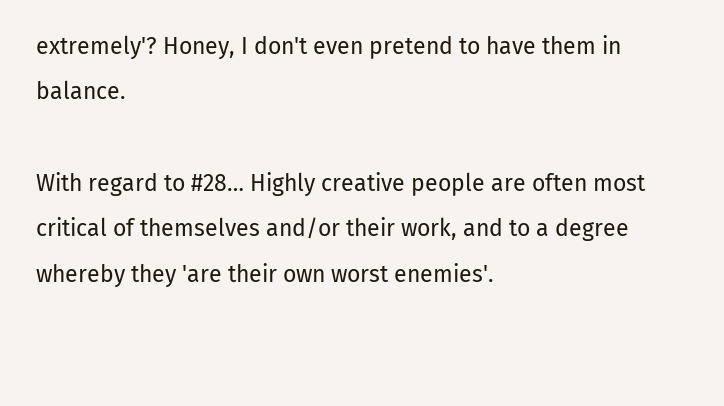extremely'? Honey, I don't even pretend to have them in balance.

With regard to #28… Highly creative people are often most critical of themselves and/or their work, and to a degree whereby they 'are their own worst enemies'.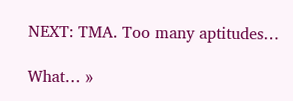NEXT: TMA. Too many aptitudes…

What… »